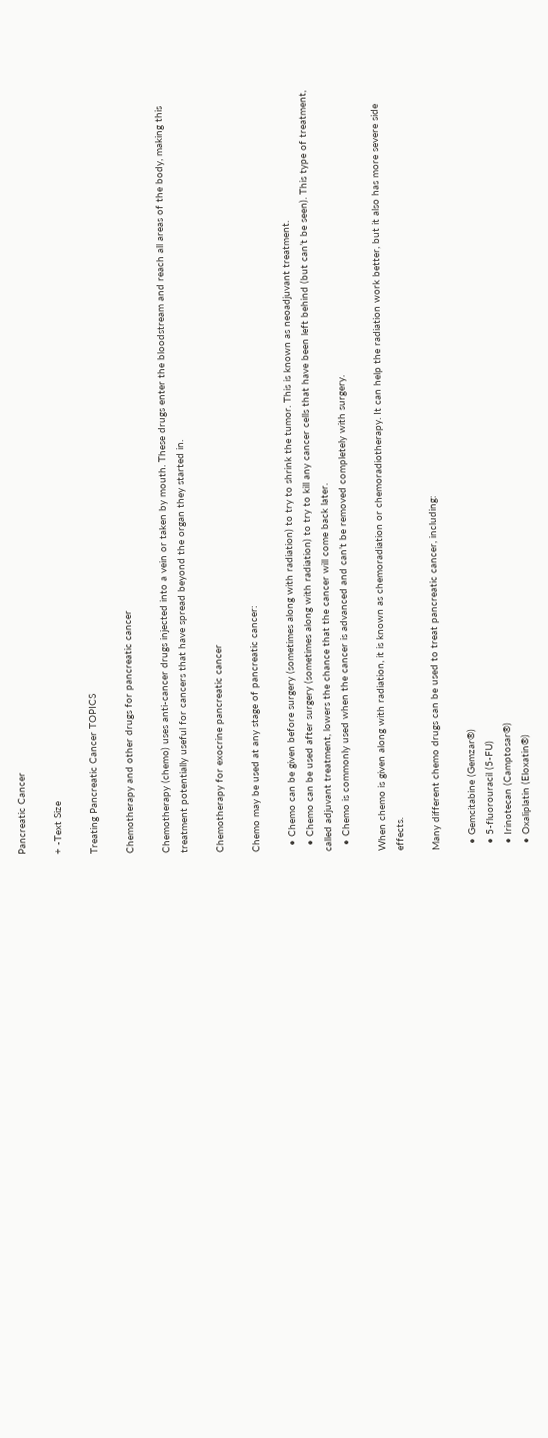Pancreatic Cancer

+ -Text Size

Treating Pancreatic Cancer TOPICS

Chemotherapy and other drugs for pancreatic cancer

Chemotherapy (chemo) uses anti-cancer drugs injected into a vein or taken by mouth. These drugs enter the bloodstream and reach all areas of the body, making this treatment potentially useful for cancers that have spread beyond the organ they started in.

Chemotherapy for exocrine pancreatic cancer

Chemo may be used at any stage of pancreatic cancer:

  • Chemo can be given before surgery (sometimes along with radiation) to try to shrink the tumor. This is known as neoadjuvant treatment.
  • Chemo can be used after surgery (sometimes along with radiation) to try to kill any cancer cells that have been left behind (but can’t be seen). This type of treatment, called adjuvant treatment, lowers the chance that the cancer will come back later.
  • Chemo is commonly used when the cancer is advanced and can’t be removed completely with surgery.

When chemo is given along with radiation, it is known as chemoradiation or chemoradiotherapy. It can help the radiation work better, but it also has more severe side effects.

Many different chemo drugs can be used to treat pancreatic cancer, including:

  • Gemcitabine (Gemzar®)
  • 5-fluorouracil (5-FU)
  • Irinotecan (Camptosar®)
  • Oxaliplatin (Eloxatin®)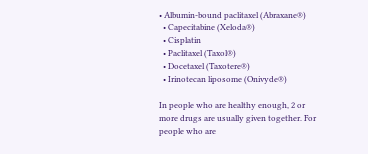• Albumin-bound paclitaxel (Abraxane®)
  • Capecitabine (Xeloda®)
  • Cisplatin
  • Paclitaxel (Taxol®)
  • Docetaxel (Taxotere®)
  • Irinotecan liposome (Onivyde®)

In people who are healthy enough, 2 or more drugs are usually given together. For people who are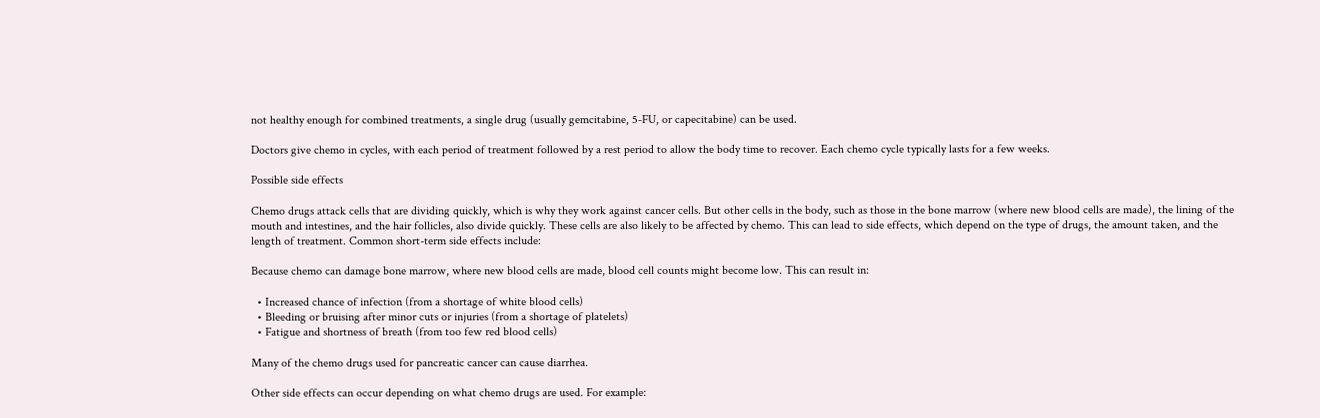not healthy enough for combined treatments, a single drug (usually gemcitabine, 5-FU, or capecitabine) can be used.

Doctors give chemo in cycles, with each period of treatment followed by a rest period to allow the body time to recover. Each chemo cycle typically lasts for a few weeks.

Possible side effects

Chemo drugs attack cells that are dividing quickly, which is why they work against cancer cells. But other cells in the body, such as those in the bone marrow (where new blood cells are made), the lining of the mouth and intestines, and the hair follicles, also divide quickly. These cells are also likely to be affected by chemo. This can lead to side effects, which depend on the type of drugs, the amount taken, and the length of treatment. Common short-term side effects include:

Because chemo can damage bone marrow, where new blood cells are made, blood cell counts might become low. This can result in:

  • Increased chance of infection (from a shortage of white blood cells)
  • Bleeding or bruising after minor cuts or injuries (from a shortage of platelets)
  • Fatigue and shortness of breath (from too few red blood cells)

Many of the chemo drugs used for pancreatic cancer can cause diarrhea.

Other side effects can occur depending on what chemo drugs are used. For example: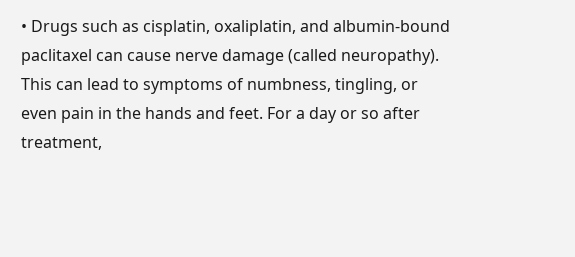• Drugs such as cisplatin, oxaliplatin, and albumin-bound paclitaxel can cause nerve damage (called neuropathy). This can lead to symptoms of numbness, tingling, or even pain in the hands and feet. For a day or so after treatment,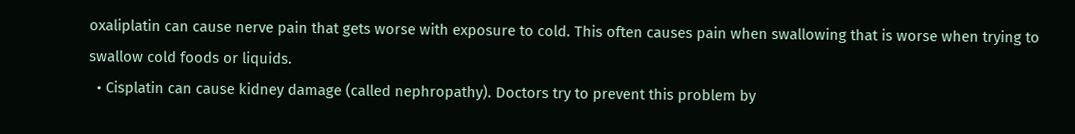oxaliplatin can cause nerve pain that gets worse with exposure to cold. This often causes pain when swallowing that is worse when trying to swallow cold foods or liquids.
  • Cisplatin can cause kidney damage (called nephropathy). Doctors try to prevent this problem by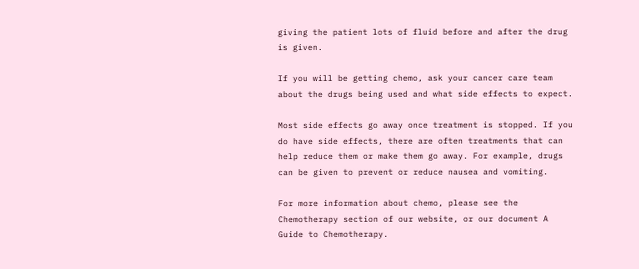giving the patient lots of fluid before and after the drug is given.

If you will be getting chemo, ask your cancer care team about the drugs being used and what side effects to expect.

Most side effects go away once treatment is stopped. If you do have side effects, there are often treatments that can help reduce them or make them go away. For example, drugs can be given to prevent or reduce nausea and vomiting.

For more information about chemo, please see the Chemotherapy section of our website, or our document A Guide to Chemotherapy.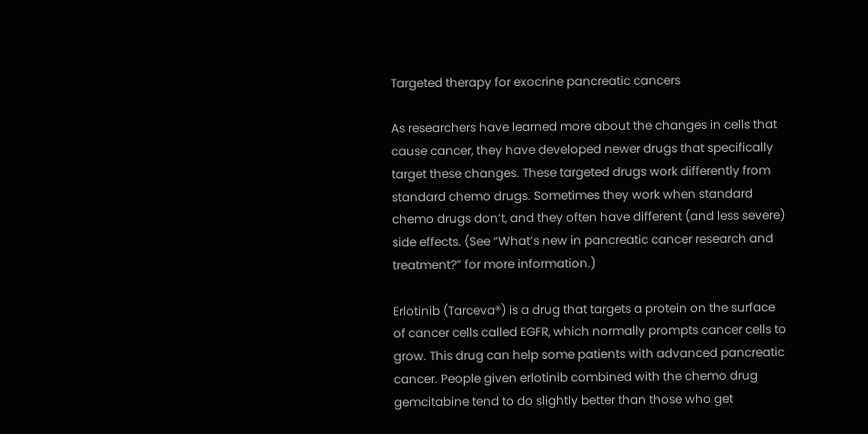Targeted therapy for exocrine pancreatic cancers

As researchers have learned more about the changes in cells that cause cancer, they have developed newer drugs that specifically target these changes. These targeted drugs work differently from standard chemo drugs. Sometimes they work when standard chemo drugs don’t, and they often have different (and less severe) side effects. (See “What’s new in pancreatic cancer research and treatment?” for more information.)

Erlotinib (Tarceva®) is a drug that targets a protein on the surface of cancer cells called EGFR, which normally prompts cancer cells to grow. This drug can help some patients with advanced pancreatic cancer. People given erlotinib combined with the chemo drug gemcitabine tend to do slightly better than those who get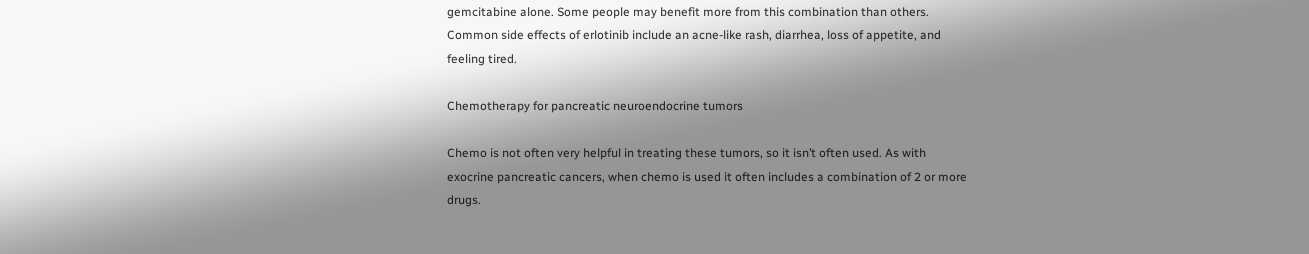gemcitabine alone. Some people may benefit more from this combination than others. Common side effects of erlotinib include an acne-like rash, diarrhea, loss of appetite, and feeling tired.

Chemotherapy for pancreatic neuroendocrine tumors

Chemo is not often very helpful in treating these tumors, so it isn’t often used. As with exocrine pancreatic cancers, when chemo is used it often includes a combination of 2 or more drugs.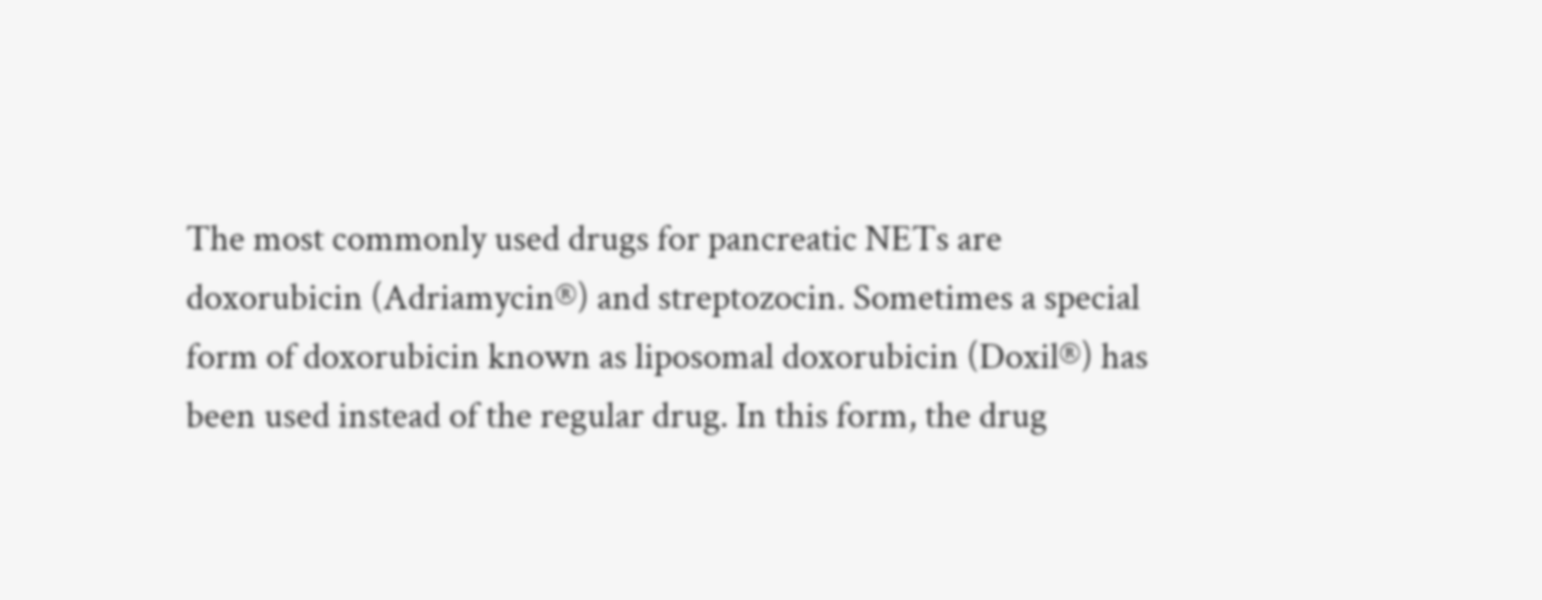The most commonly used drugs for pancreatic NETs are doxorubicin (Adriamycin®) and streptozocin. Sometimes a special form of doxorubicin known as liposomal doxorubicin (Doxil®) has been used instead of the regular drug. In this form, the drug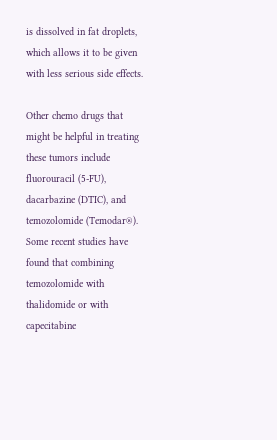is dissolved in fat droplets, which allows it to be given with less serious side effects.

Other chemo drugs that might be helpful in treating these tumors include fluorouracil (5-FU), dacarbazine (DTIC), and temozolomide (Temodar®). Some recent studies have found that combining temozolomide with thalidomide or with capecitabine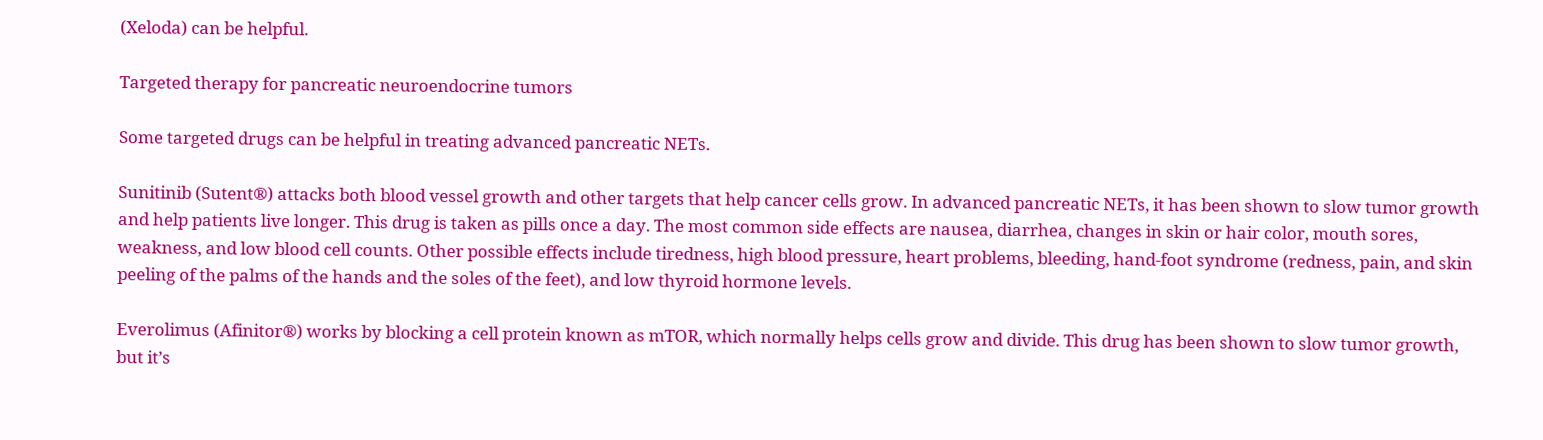(Xeloda) can be helpful.

Targeted therapy for pancreatic neuroendocrine tumors

Some targeted drugs can be helpful in treating advanced pancreatic NETs.

Sunitinib (Sutent®) attacks both blood vessel growth and other targets that help cancer cells grow. In advanced pancreatic NETs, it has been shown to slow tumor growth and help patients live longer. This drug is taken as pills once a day. The most common side effects are nausea, diarrhea, changes in skin or hair color, mouth sores, weakness, and low blood cell counts. Other possible effects include tiredness, high blood pressure, heart problems, bleeding, hand-foot syndrome (redness, pain, and skin peeling of the palms of the hands and the soles of the feet), and low thyroid hormone levels.

Everolimus (Afinitor®) works by blocking a cell protein known as mTOR, which normally helps cells grow and divide. This drug has been shown to slow tumor growth, but it’s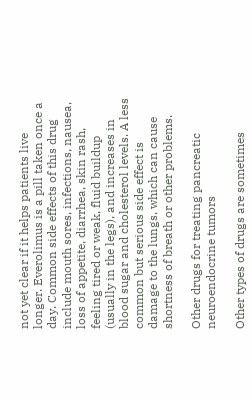not yet clear if it helps patients live longer. Everolimus is a pill taken once a day. Common side effects of this drug include mouth sores, infections, nausea, loss of appetite, diarrhea, skin rash, feeling tired or weak, fluid buildup (usually in the legs), and increases in blood sugar and cholesterol levels. A less common but serious side effect is damage to the lungs, which can cause shortness of breath or other problems.

Other drugs for treating pancreatic neuroendocrine tumors

Other types of drugs are sometimes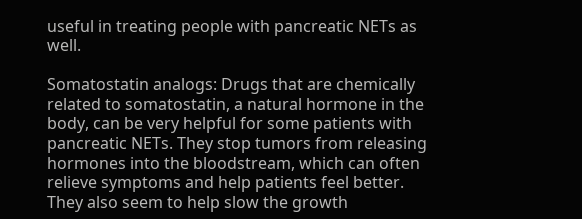useful in treating people with pancreatic NETs as well.

Somatostatin analogs: Drugs that are chemically related to somatostatin, a natural hormone in the body, can be very helpful for some patients with pancreatic NETs. They stop tumors from releasing hormones into the bloodstream, which can often relieve symptoms and help patients feel better. They also seem to help slow the growth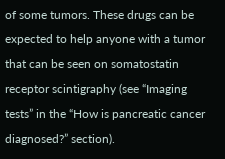of some tumors. These drugs can be expected to help anyone with a tumor that can be seen on somatostatin receptor scintigraphy (see “Imaging tests” in the “How is pancreatic cancer diagnosed?” section).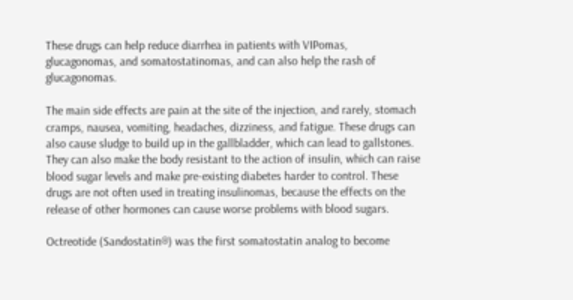These drugs can help reduce diarrhea in patients with VIPomas, glucagonomas, and somatostatinomas, and can also help the rash of glucagonomas.

The main side effects are pain at the site of the injection, and rarely, stomach cramps, nausea, vomiting, headaches, dizziness, and fatigue. These drugs can also cause sludge to build up in the gallbladder, which can lead to gallstones. They can also make the body resistant to the action of insulin, which can raise blood sugar levels and make pre-existing diabetes harder to control. These drugs are not often used in treating insulinomas, because the effects on the release of other hormones can cause worse problems with blood sugars.

Octreotide (Sandostatin®) was the first somatostatin analog to become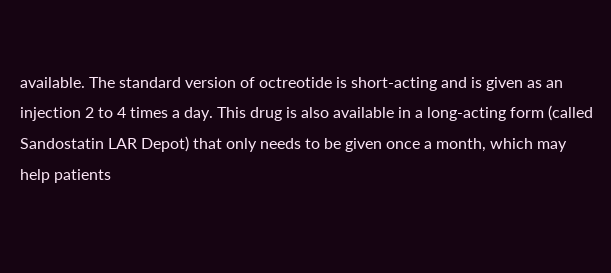available. The standard version of octreotide is short-acting and is given as an injection 2 to 4 times a day. This drug is also available in a long-acting form (called Sandostatin LAR Depot) that only needs to be given once a month, which may help patients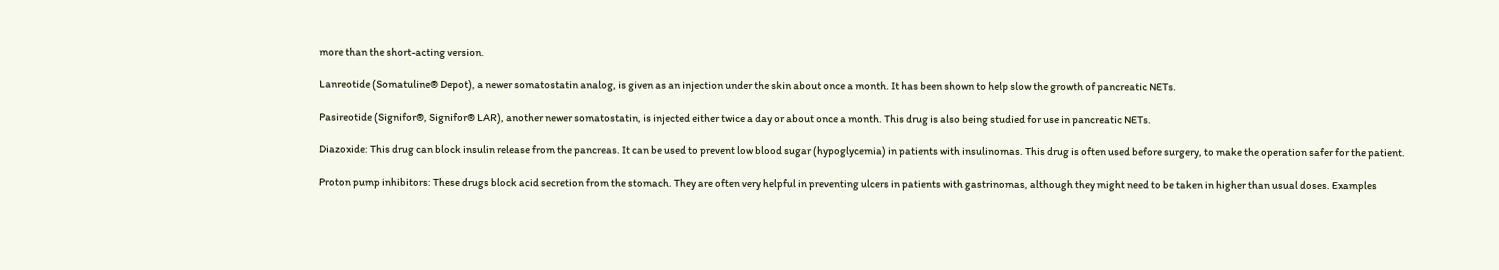more than the short-acting version.

Lanreotide (Somatuline® Depot), a newer somatostatin analog, is given as an injection under the skin about once a month. It has been shown to help slow the growth of pancreatic NETs.

Pasireotide (Signifor®, Signifor® LAR), another newer somatostatin, is injected either twice a day or about once a month. This drug is also being studied for use in pancreatic NETs.

Diazoxide: This drug can block insulin release from the pancreas. It can be used to prevent low blood sugar (hypoglycemia) in patients with insulinomas. This drug is often used before surgery, to make the operation safer for the patient.

Proton pump inhibitors: These drugs block acid secretion from the stomach. They are often very helpful in preventing ulcers in patients with gastrinomas, although they might need to be taken in higher than usual doses. Examples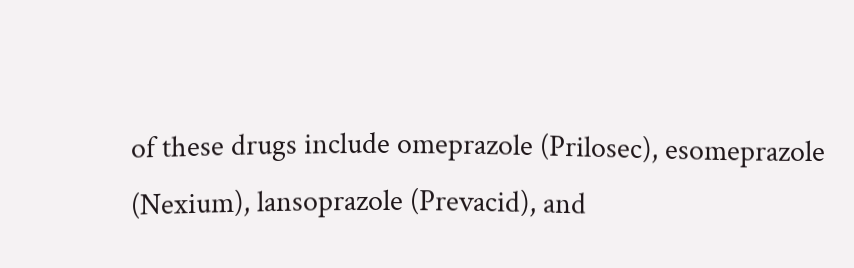of these drugs include omeprazole (Prilosec), esomeprazole (Nexium), lansoprazole (Prevacid), and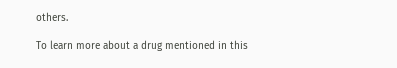others.

To learn more about a drug mentioned in this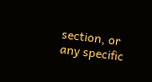section, or any specific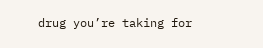drug you’re taking for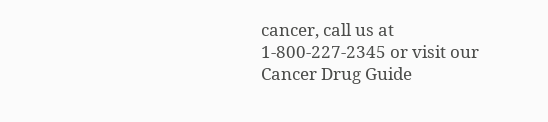cancer, call us at 1-800-227-2345 or visit our Cancer Drug Guide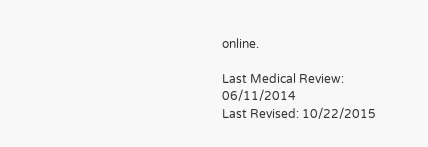online.

Last Medical Review: 06/11/2014
Last Revised: 10/22/2015